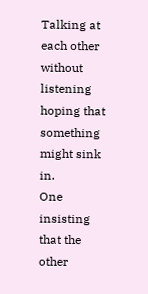Talking at each other without listening
hoping that something might sink in.
One insisting that the other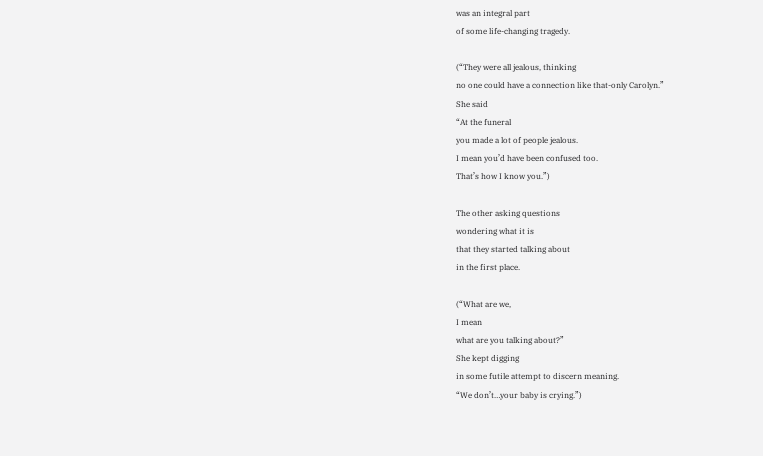was an integral part
of some life-changing tragedy.

(“They were all jealous, thinking
no one could have a connection like that-only Carolyn.”
She said
“At the funeral
you made a lot of people jealous.
I mean you’d have been confused too.
That’s how I know you.”)

The other asking questions
wondering what it is
that they started talking about
in the first place.

(“What are we,
I mean
what are you talking about?”
She kept digging
in some futile attempt to discern meaning.
“We don’t…your baby is crying.”)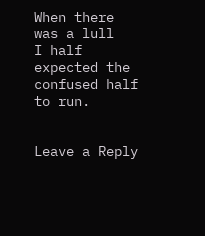When there was a lull
I half expected the confused half
to run.


Leave a Reply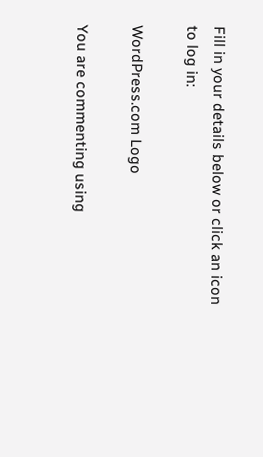Fill in your details below or click an icon to log in:

WordPress.com Logo

You are commenting using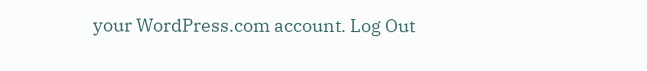your WordPress.com account. Log Out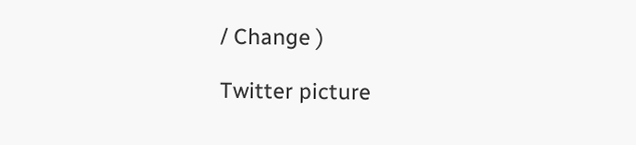/ Change )

Twitter picture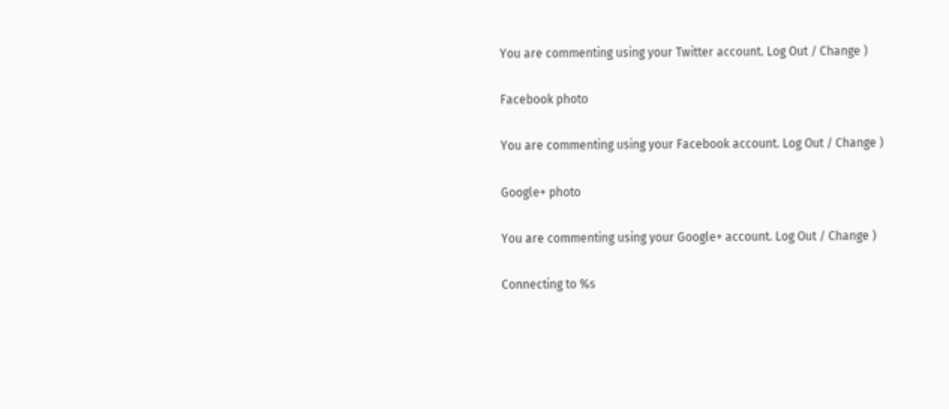You are commenting using your Twitter account. Log Out / Change )

Facebook photo

You are commenting using your Facebook account. Log Out / Change )

Google+ photo

You are commenting using your Google+ account. Log Out / Change )

Connecting to %s